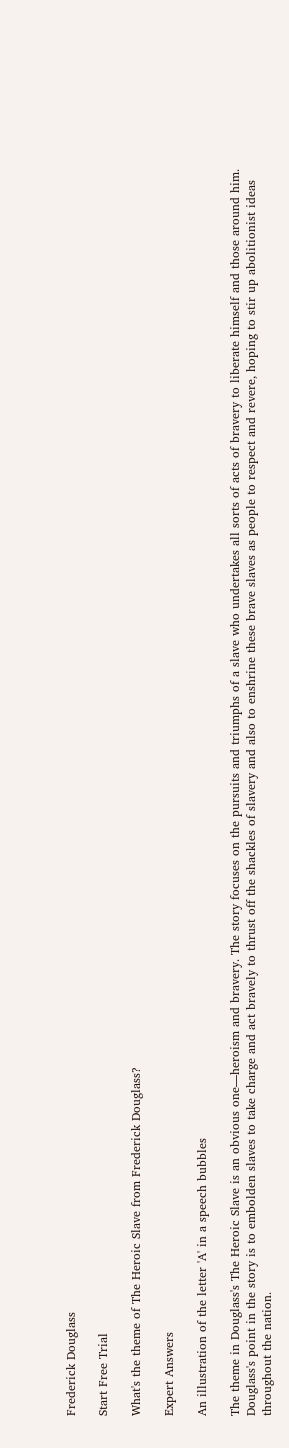Frederick Douglass

Start Free Trial

What's the theme of The Heroic Slave from Frederick Douglass?

Expert Answers

An illustration of the letter 'A' in a speech bubbles

The theme in Douglass's The Heroic Slave is an obvious one—heroism and bravery. The story focuses on the pursuits and triumphs of a slave who undertakes all sorts of acts of bravery to liberate himself and those around him. Douglass's point in the story is to embolden slaves to take charge and act bravely to thrust off the shackles of slavery and also to enshrine these brave slaves as people to respect and revere, hoping to stir up abolitionist ideas throughout the nation.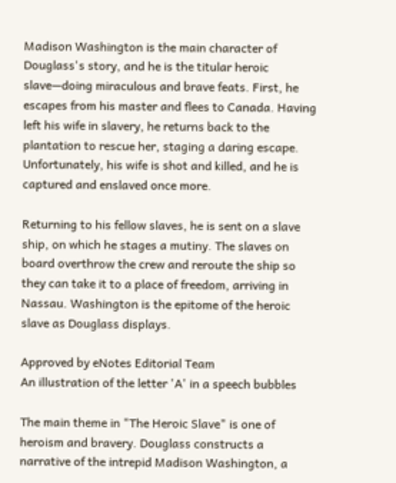Madison Washington is the main character of Douglass's story, and he is the titular heroic slave—doing miraculous and brave feats. First, he escapes from his master and flees to Canada. Having left his wife in slavery, he returns back to the plantation to rescue her, staging a daring escape. Unfortunately, his wife is shot and killed, and he is captured and enslaved once more.

Returning to his fellow slaves, he is sent on a slave ship, on which he stages a mutiny. The slaves on board overthrow the crew and reroute the ship so they can take it to a place of freedom, arriving in Nassau. Washington is the epitome of the heroic slave as Douglass displays.

Approved by eNotes Editorial Team
An illustration of the letter 'A' in a speech bubbles

The main theme in "The Heroic Slave" is one of heroism and bravery. Douglass constructs a narrative of the intrepid Madison Washington, a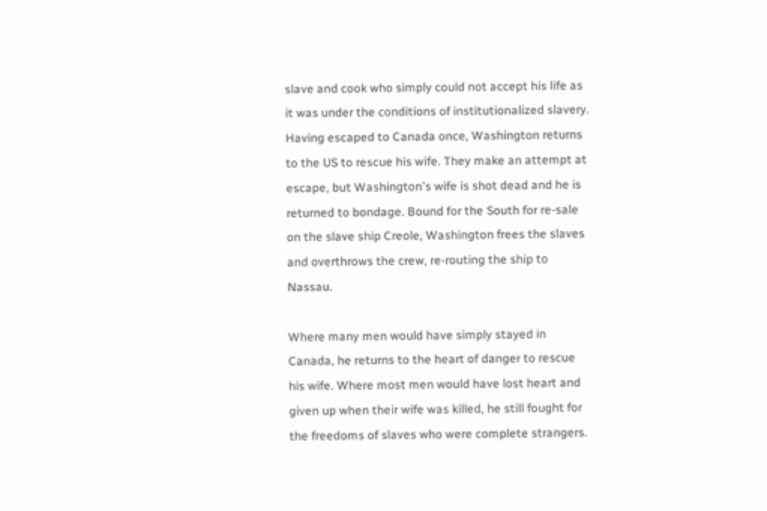slave and cook who simply could not accept his life as it was under the conditions of institutionalized slavery. Having escaped to Canada once, Washington returns to the US to rescue his wife. They make an attempt at escape, but Washington's wife is shot dead and he is returned to bondage. Bound for the South for re-sale on the slave ship Creole, Washington frees the slaves and overthrows the crew, re-routing the ship to Nassau.

Where many men would have simply stayed in Canada, he returns to the heart of danger to rescue his wife. Where most men would have lost heart and given up when their wife was killed, he still fought for the freedoms of slaves who were complete strangers.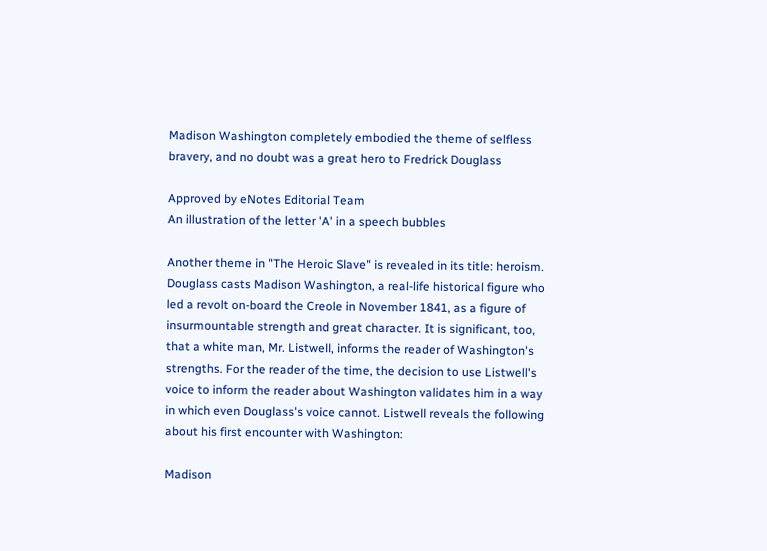Madison Washington completely embodied the theme of selfless bravery, and no doubt was a great hero to Fredrick Douglass

Approved by eNotes Editorial Team
An illustration of the letter 'A' in a speech bubbles

Another theme in "The Heroic Slave" is revealed in its title: heroism. Douglass casts Madison Washington, a real-life historical figure who led a revolt on-board the Creole in November 1841, as a figure of insurmountable strength and great character. It is significant, too, that a white man, Mr. Listwell, informs the reader of Washington's strengths. For the reader of the time, the decision to use Listwell's voice to inform the reader about Washington validates him in a way in which even Douglass's voice cannot. Listwell reveals the following about his first encounter with Washington:

Madison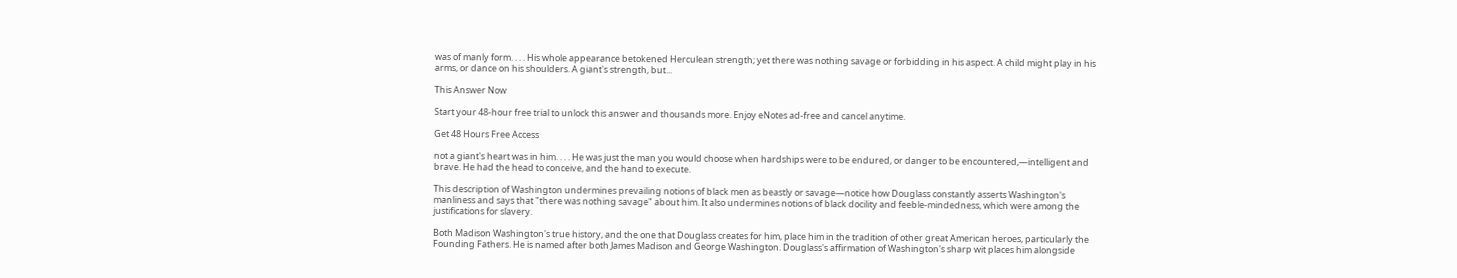was of manly form. . . . His whole appearance betokened Herculean strength; yet there was nothing savage or forbidding in his aspect. A child might play in his arms, or dance on his shoulders. A giant's strength, but...

This Answer Now

Start your 48-hour free trial to unlock this answer and thousands more. Enjoy eNotes ad-free and cancel anytime.

Get 48 Hours Free Access

not a giant's heart was in him. . . . He was just the man you would choose when hardships were to be endured, or danger to be encountered,—intelligent and brave. He had the head to conceive, and the hand to execute.

This description of Washington undermines prevailing notions of black men as beastly or savage—notice how Douglass constantly asserts Washington's manliness and says that "there was nothing savage" about him. It also undermines notions of black docility and feeble-mindedness, which were among the justifications for slavery.

Both Madison Washington's true history, and the one that Douglass creates for him, place him in the tradition of other great American heroes, particularly the Founding Fathers. He is named after both James Madison and George Washington. Douglass's affirmation of Washington's sharp wit places him alongside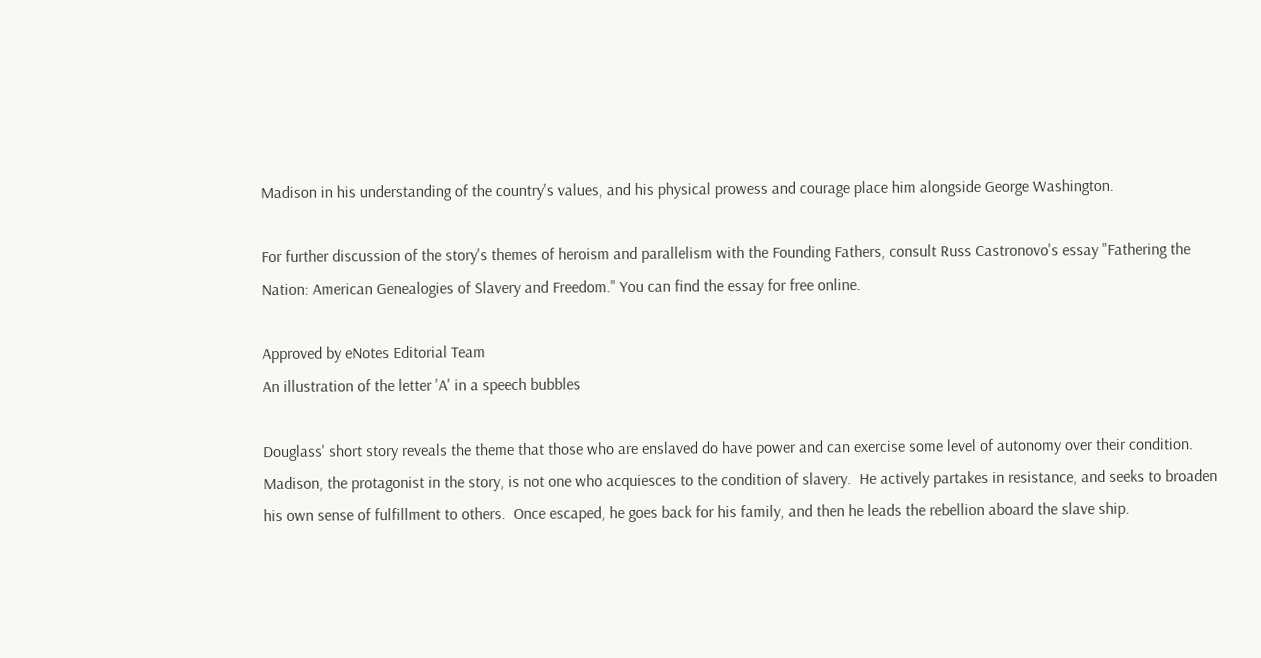Madison in his understanding of the country's values, and his physical prowess and courage place him alongside George Washington.

For further discussion of the story's themes of heroism and parallelism with the Founding Fathers, consult Russ Castronovo's essay "Fathering the Nation: American Genealogies of Slavery and Freedom." You can find the essay for free online.

Approved by eNotes Editorial Team
An illustration of the letter 'A' in a speech bubbles

Douglass' short story reveals the theme that those who are enslaved do have power and can exercise some level of autonomy over their condition.  Madison, the protagonist in the story, is not one who acquiesces to the condition of slavery.  He actively partakes in resistance, and seeks to broaden his own sense of fulfillment to others.  Once escaped, he goes back for his family, and then he leads the rebellion aboard the slave ship.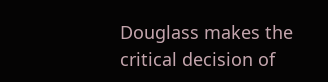Douglass makes the critical decision of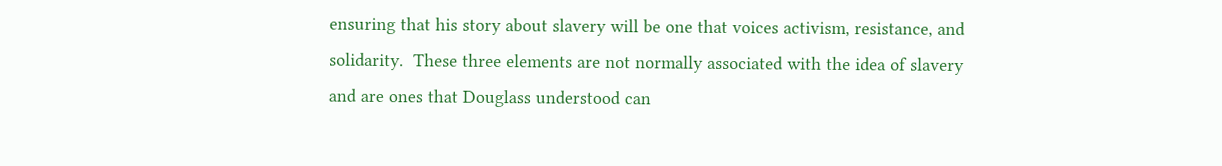ensuring that his story about slavery will be one that voices activism, resistance, and solidarity.  These three elements are not normally associated with the idea of slavery and are ones that Douglass understood can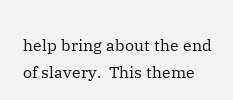help bring about the end of slavery.  This theme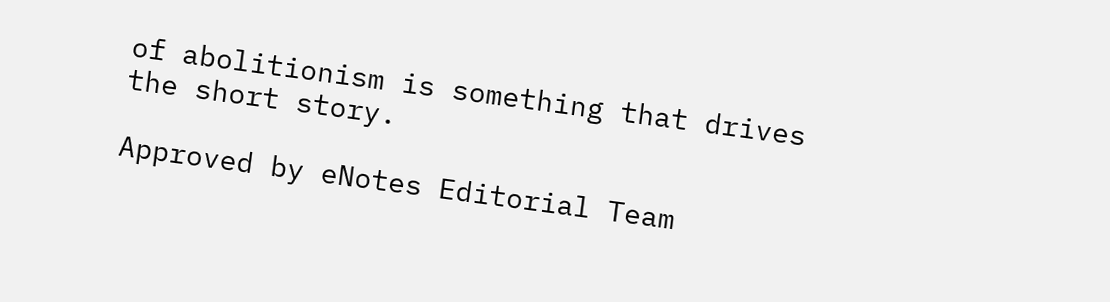of abolitionism is something that drives the short story.

Approved by eNotes Editorial Team